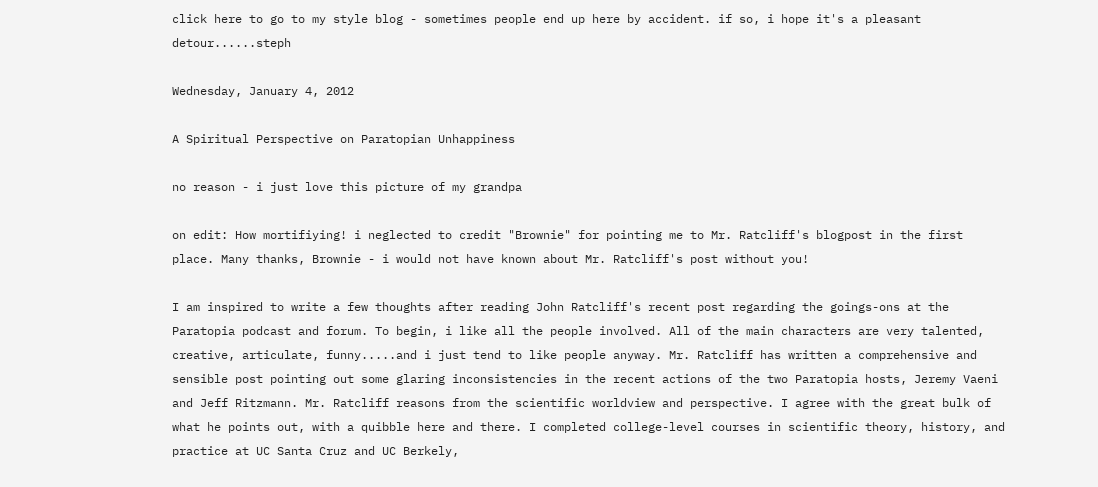click here to go to my style blog - sometimes people end up here by accident. if so, i hope it's a pleasant detour......steph

Wednesday, January 4, 2012

A Spiritual Perspective on Paratopian Unhappiness

no reason - i just love this picture of my grandpa

on edit: How mortifiying! i neglected to credit "Brownie" for pointing me to Mr. Ratcliff's blogpost in the first place. Many thanks, Brownie - i would not have known about Mr. Ratcliff's post without you!

I am inspired to write a few thoughts after reading John Ratcliff's recent post regarding the goings-ons at the Paratopia podcast and forum. To begin, i like all the people involved. All of the main characters are very talented, creative, articulate, funny.....and i just tend to like people anyway. Mr. Ratcliff has written a comprehensive and sensible post pointing out some glaring inconsistencies in the recent actions of the two Paratopia hosts, Jeremy Vaeni and Jeff Ritzmann. Mr. Ratcliff reasons from the scientific worldview and perspective. I agree with the great bulk of what he points out, with a quibble here and there. I completed college-level courses in scientific theory, history, and practice at UC Santa Cruz and UC Berkely,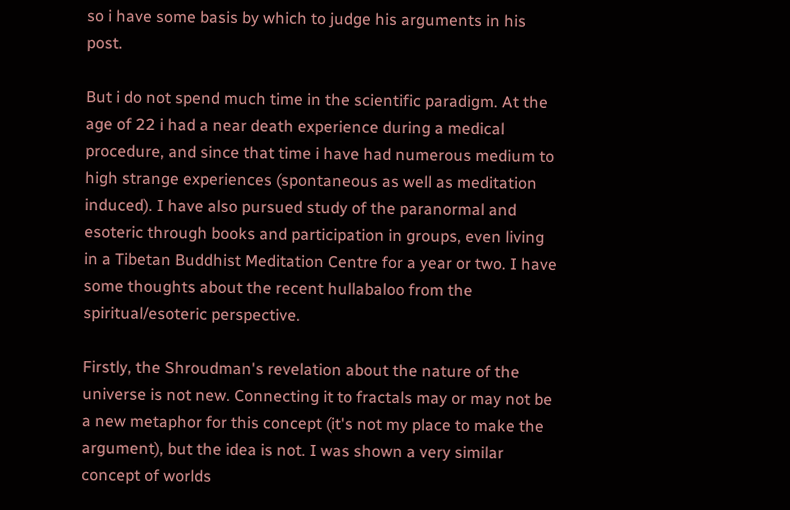so i have some basis by which to judge his arguments in his post.

But i do not spend much time in the scientific paradigm. At the age of 22 i had a near death experience during a medical procedure, and since that time i have had numerous medium to high strange experiences (spontaneous as well as meditation induced). I have also pursued study of the paranormal and esoteric through books and participation in groups, even living in a Tibetan Buddhist Meditation Centre for a year or two. I have some thoughts about the recent hullabaloo from the spiritual/esoteric perspective.

Firstly, the Shroudman's revelation about the nature of the universe is not new. Connecting it to fractals may or may not be a new metaphor for this concept (it's not my place to make the argument), but the idea is not. I was shown a very similar concept of worlds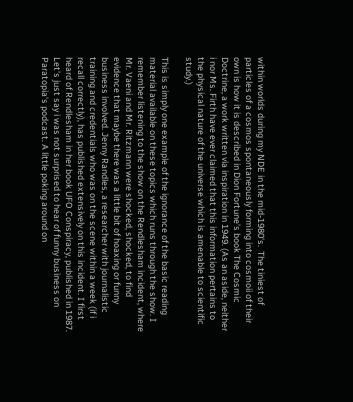within worlds during my NDE in the mid-1980's.  The tiniest of particles of a cosmos spontaneously forming into cosmoii of their own is how it is described in Dion Fortune's book The Cosmic Doctrine, a work written via inspiration in 1949. (As an aside, neither i nor Ms. Firth have ever claimed that this information pertains to the physical nature of the universe which is amenable to scientific study.)

This is simply one example of the ignorance of the basic reading material available on these topics which runs through the show. I remember listening to the show on the Rendlesham incident, where Mr. Vaeni and Mr. Ritzmann were shocked, shocked, to find evidence that maybe there was a little bit of hoaxing or funny business involved. Jenny Randles, a researcher with journalistic training and credentials who was on the scene within a week (if i recall correctly), has published extensively on this incident. I first heard of Rendlesham in her book UFO Conspiracy, published in 1987. Let's just say i was not surprised to hear of funny business on Paratopia's podcast. A little poking around on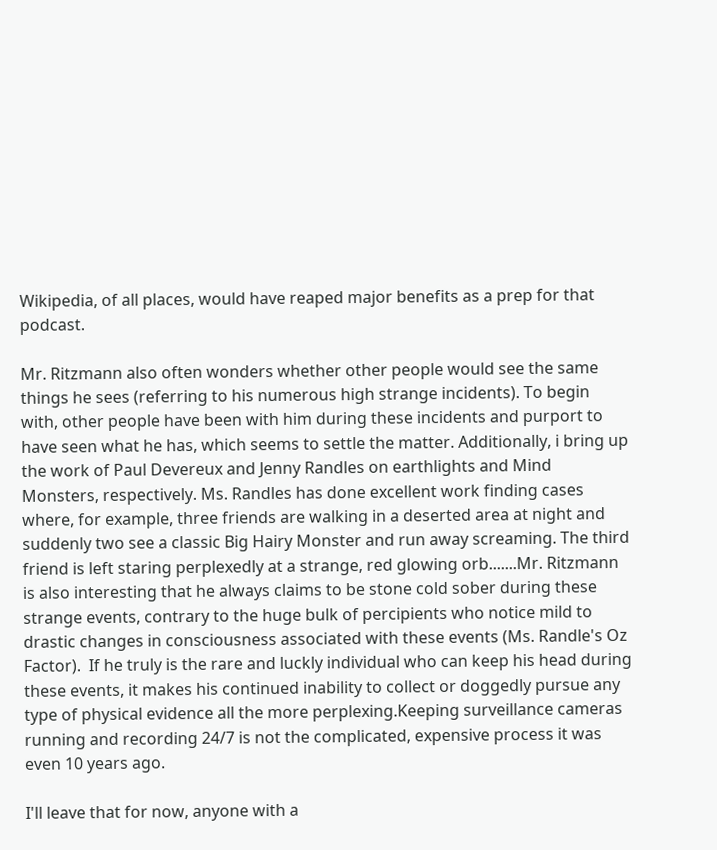Wikipedia, of all places, would have reaped major benefits as a prep for that podcast.

Mr. Ritzmann also often wonders whether other people would see the same things he sees (referring to his numerous high strange incidents). To begin with, other people have been with him during these incidents and purport to have seen what he has, which seems to settle the matter. Additionally, i bring up the work of Paul Devereux and Jenny Randles on earthlights and Mind Monsters, respectively. Ms. Randles has done excellent work finding cases where, for example, three friends are walking in a deserted area at night and suddenly two see a classic Big Hairy Monster and run away screaming. The third friend is left staring perplexedly at a strange, red glowing orb.......Mr. Ritzmann is also interesting that he always claims to be stone cold sober during these strange events, contrary to the huge bulk of percipients who notice mild to drastic changes in consciousness associated with these events (Ms. Randle's Oz Factor).  If he truly is the rare and luckly individual who can keep his head during these events, it makes his continued inability to collect or doggedly pursue any type of physical evidence all the more perplexing.Keeping surveillance cameras running and recording 24/7 is not the complicated, expensive process it was even 10 years ago.

I'll leave that for now, anyone with a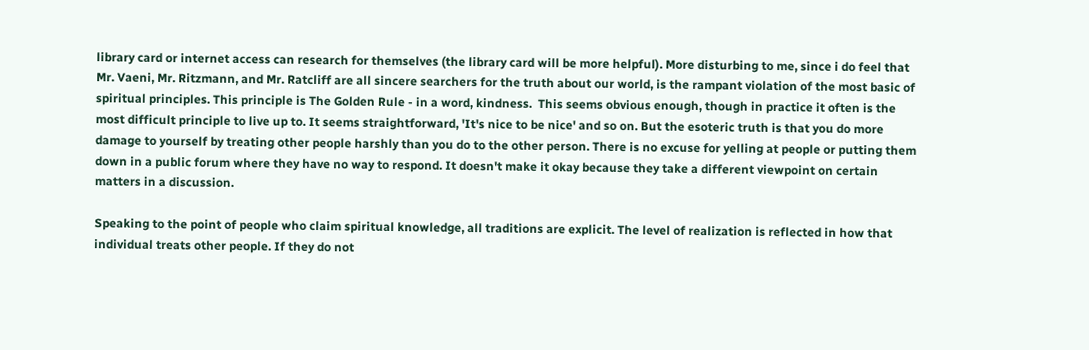library card or internet access can research for themselves (the library card will be more helpful). More disturbing to me, since i do feel that Mr. Vaeni, Mr. Ritzmann, and Mr. Ratcliff are all sincere searchers for the truth about our world, is the rampant violation of the most basic of spiritual principles. This principle is The Golden Rule - in a word, kindness.  This seems obvious enough, though in practice it often is the most difficult principle to live up to. It seems straightforward, 'It's nice to be nice' and so on. But the esoteric truth is that you do more damage to yourself by treating other people harshly than you do to the other person. There is no excuse for yelling at people or putting them down in a public forum where they have no way to respond. It doesn't make it okay because they take a different viewpoint on certain matters in a discussion.

Speaking to the point of people who claim spiritual knowledge, all traditions are explicit. The level of realization is reflected in how that individual treats other people. If they do not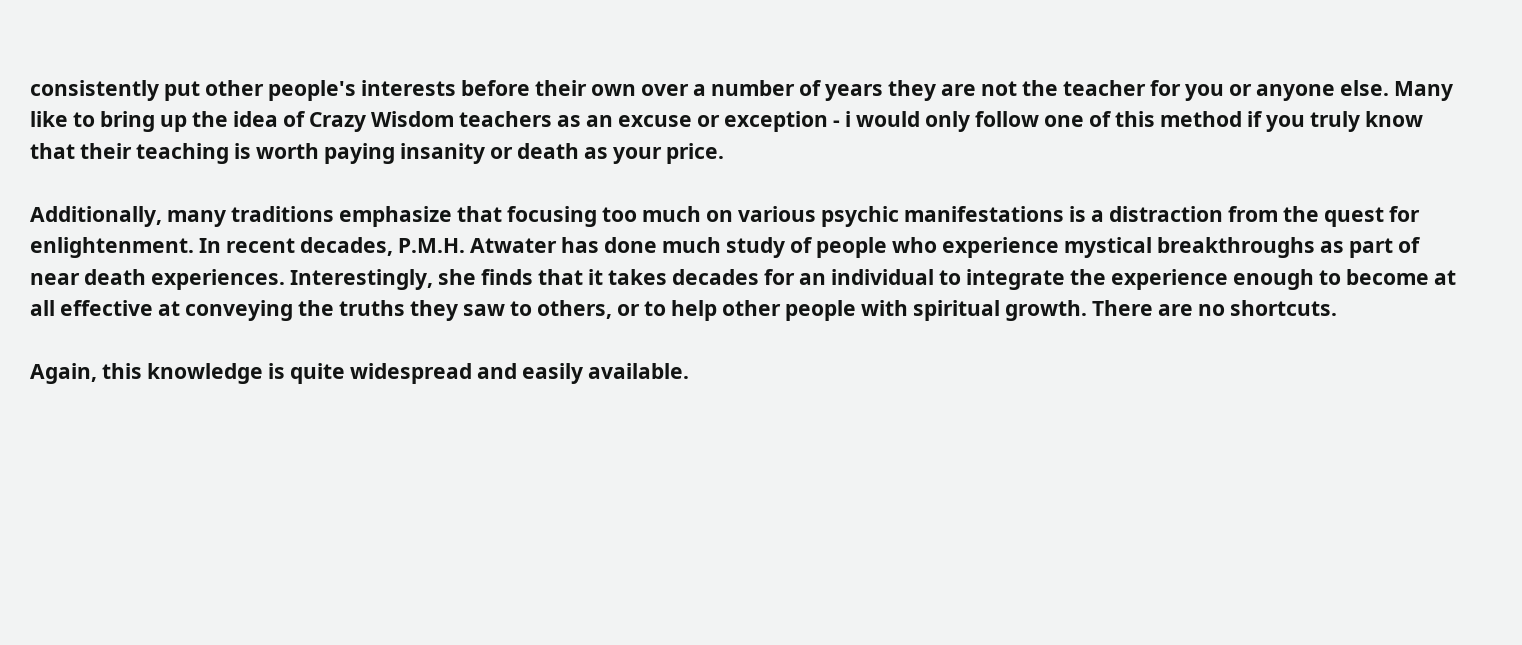consistently put other people's interests before their own over a number of years they are not the teacher for you or anyone else. Many like to bring up the idea of Crazy Wisdom teachers as an excuse or exception - i would only follow one of this method if you truly know that their teaching is worth paying insanity or death as your price.

Additionally, many traditions emphasize that focusing too much on various psychic manifestations is a distraction from the quest for enlightenment. In recent decades, P.M.H. Atwater has done much study of people who experience mystical breakthroughs as part of near death experiences. Interestingly, she finds that it takes decades for an individual to integrate the experience enough to become at all effective at conveying the truths they saw to others, or to help other people with spiritual growth. There are no shortcuts.

Again, this knowledge is quite widespread and easily available.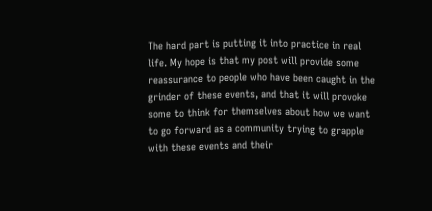The hard part is putting it into practice in real life. My hope is that my post will provide some reassurance to people who have been caught in the grinder of these events, and that it will provoke some to think for themselves about how we want to go forward as a community trying to grapple with these events and their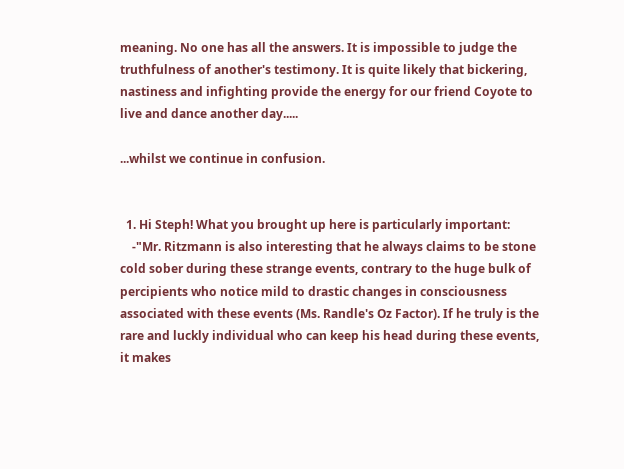meaning. No one has all the answers. It is impossible to judge the truthfulness of another's testimony. It is quite likely that bickering, nastiness and infighting provide the energy for our friend Coyote to live and dance another day.....

...whilst we continue in confusion.


  1. Hi Steph! What you brought up here is particularly important:
    -"Mr. Ritzmann is also interesting that he always claims to be stone cold sober during these strange events, contrary to the huge bulk of percipients who notice mild to drastic changes in consciousness associated with these events (Ms. Randle's Oz Factor). If he truly is the rare and luckly individual who can keep his head during these events, it makes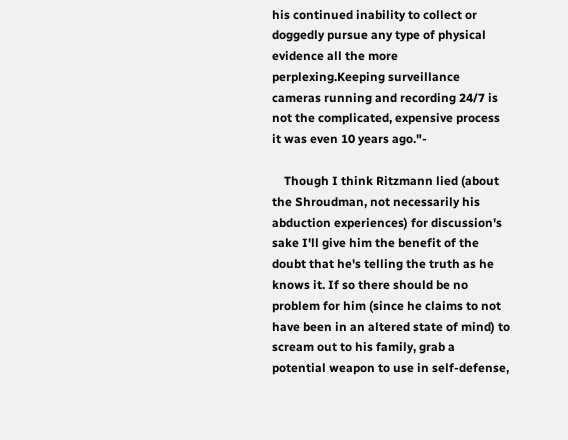his continued inability to collect or doggedly pursue any type of physical evidence all the more perplexing.Keeping surveillance cameras running and recording 24/7 is not the complicated, expensive process it was even 10 years ago."-

    Though I think Ritzmann lied (about the Shroudman, not necessarily his abduction experiences) for discussion's sake I'll give him the benefit of the doubt that he's telling the truth as he knows it. If so there should be no problem for him (since he claims to not have been in an altered state of mind) to scream out to his family, grab a potential weapon to use in self-defense,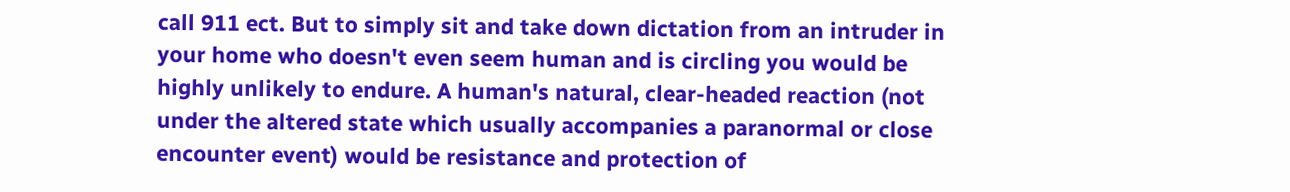call 911 ect. But to simply sit and take down dictation from an intruder in your home who doesn't even seem human and is circling you would be highly unlikely to endure. A human's natural, clear-headed reaction (not under the altered state which usually accompanies a paranormal or close encounter event) would be resistance and protection of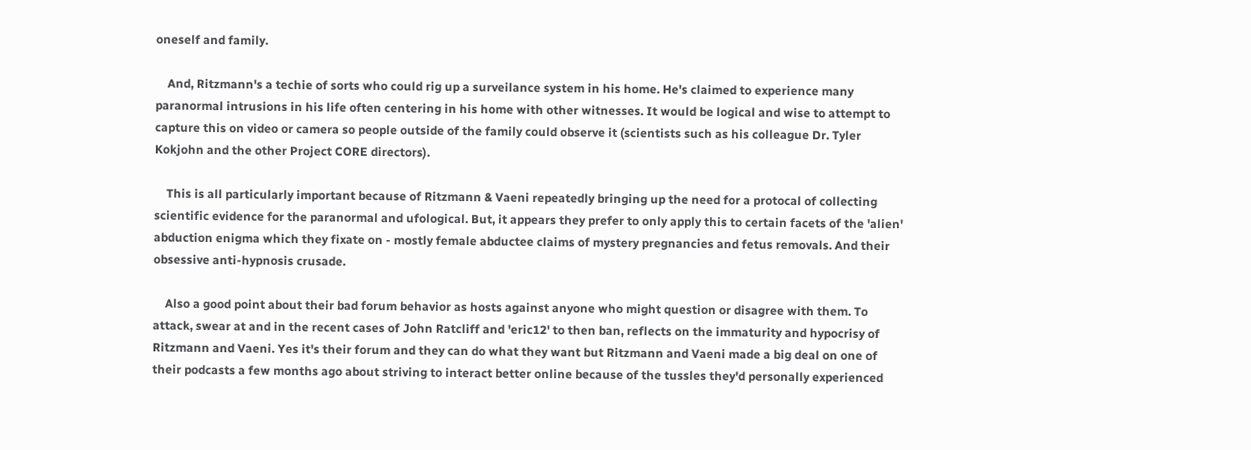oneself and family.

    And, Ritzmann's a techie of sorts who could rig up a surveilance system in his home. He's claimed to experience many paranormal intrusions in his life often centering in his home with other witnesses. It would be logical and wise to attempt to capture this on video or camera so people outside of the family could observe it (scientists such as his colleague Dr. Tyler Kokjohn and the other Project CORE directors).

    This is all particularly important because of Ritzmann & Vaeni repeatedly bringing up the need for a protocal of collecting scientific evidence for the paranormal and ufological. But, it appears they prefer to only apply this to certain facets of the 'alien' abduction enigma which they fixate on - mostly female abductee claims of mystery pregnancies and fetus removals. And their obsessive anti-hypnosis crusade.

    Also a good point about their bad forum behavior as hosts against anyone who might question or disagree with them. To attack, swear at and in the recent cases of John Ratcliff and 'eric12' to then ban, reflects on the immaturity and hypocrisy of Ritzmann and Vaeni. Yes it's their forum and they can do what they want but Ritzmann and Vaeni made a big deal on one of their podcasts a few months ago about striving to interact better online because of the tussles they'd personally experienced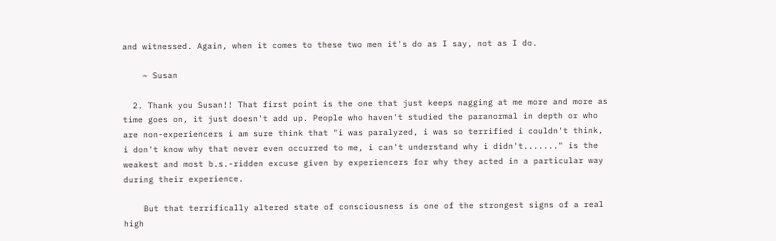and witnessed. Again, when it comes to these two men it's do as I say, not as I do.

    ~ Susan

  2. Thank you Susan!! That first point is the one that just keeps nagging at me more and more as time goes on, it just doesn't add up. People who haven't studied the paranormal in depth or who are non-experiencers i am sure think that "i was paralyzed, i was so terrified i couldn't think, i don't know why that never even occurred to me, i can't understand why i didn't......." is the weakest and most b.s.-ridden excuse given by experiencers for why they acted in a particular way during their experience.

    But that terrifically altered state of consciousness is one of the strongest signs of a real high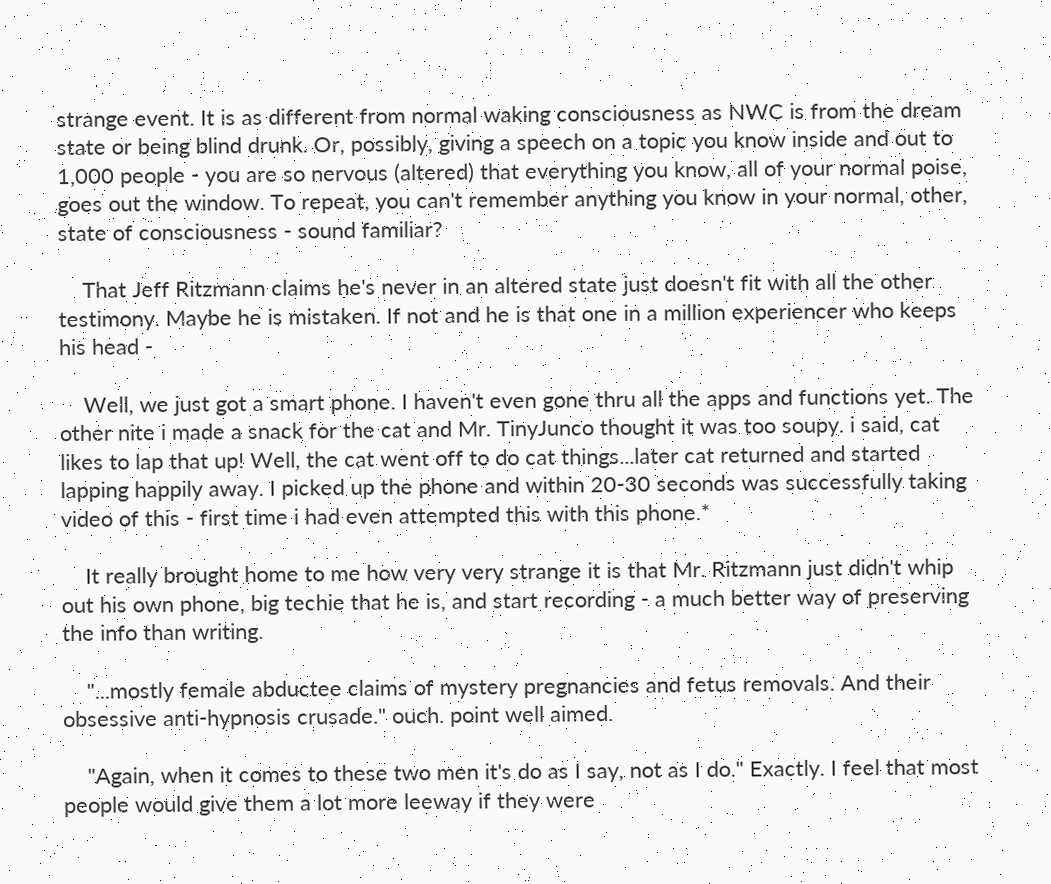strange event. It is as different from normal waking consciousness as NWC is from the dream state or being blind drunk. Or, possibly, giving a speech on a topic you know inside and out to 1,000 people - you are so nervous (altered) that everything you know, all of your normal poise, goes out the window. To repeat, you can't remember anything you know in your normal, other, state of consciousness - sound familiar?

    That Jeff Ritzmann claims he's never in an altered state just doesn't fit with all the other testimony. Maybe he is mistaken. If not and he is that one in a million experiencer who keeps his head -

    Well, we just got a smart phone. I haven't even gone thru all the apps and functions yet. The other nite i made a snack for the cat and Mr. TinyJunco thought it was too soupy. i said, cat likes to lap that up! Well, the cat went off to do cat things...later cat returned and started lapping happily away. I picked up the phone and within 20-30 seconds was successfully taking video of this - first time i had even attempted this with this phone.*

    It really brought home to me how very very strange it is that Mr. Ritzmann just didn't whip out his own phone, big techie that he is, and start recording - a much better way of preserving the info than writing.

    "...mostly female abductee claims of mystery pregnancies and fetus removals. And their obsessive anti-hypnosis crusade." ouch. point well aimed.

    "Again, when it comes to these two men it's do as I say, not as I do." Exactly. I feel that most people would give them a lot more leeway if they were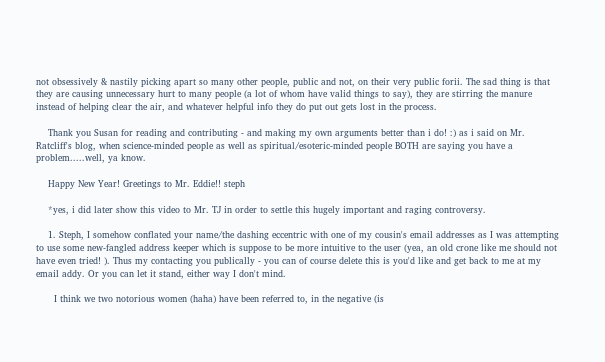not obsessively & nastily picking apart so many other people, public and not, on their very public forii. The sad thing is that they are causing unnecessary hurt to many people (a lot of whom have valid things to say), they are stirring the manure instead of helping clear the air, and whatever helpful info they do put out gets lost in the process.

    Thank you Susan for reading and contributing - and making my own arguments better than i do! :) as i said on Mr. Ratcliff's blog, when science-minded people as well as spiritual/esoteric-minded people BOTH are saying you have a problem.....well, ya know.

    Happy New Year! Greetings to Mr. Eddie!! steph

    *yes, i did later show this video to Mr. TJ in order to settle this hugely important and raging controversy.

    1. Steph, I somehow conflated your name/the dashing eccentric with one of my cousin's email addresses as I was attempting to use some new-fangled address keeper which is suppose to be more intuitive to the user (yea, an old crone like me should not have even tried! ). Thus my contacting you publically - you can of course delete this is you'd like and get back to me at my email addy. Or you can let it stand, either way I don't mind.

      I think we two notorious women (haha) have been referred to, in the negative (is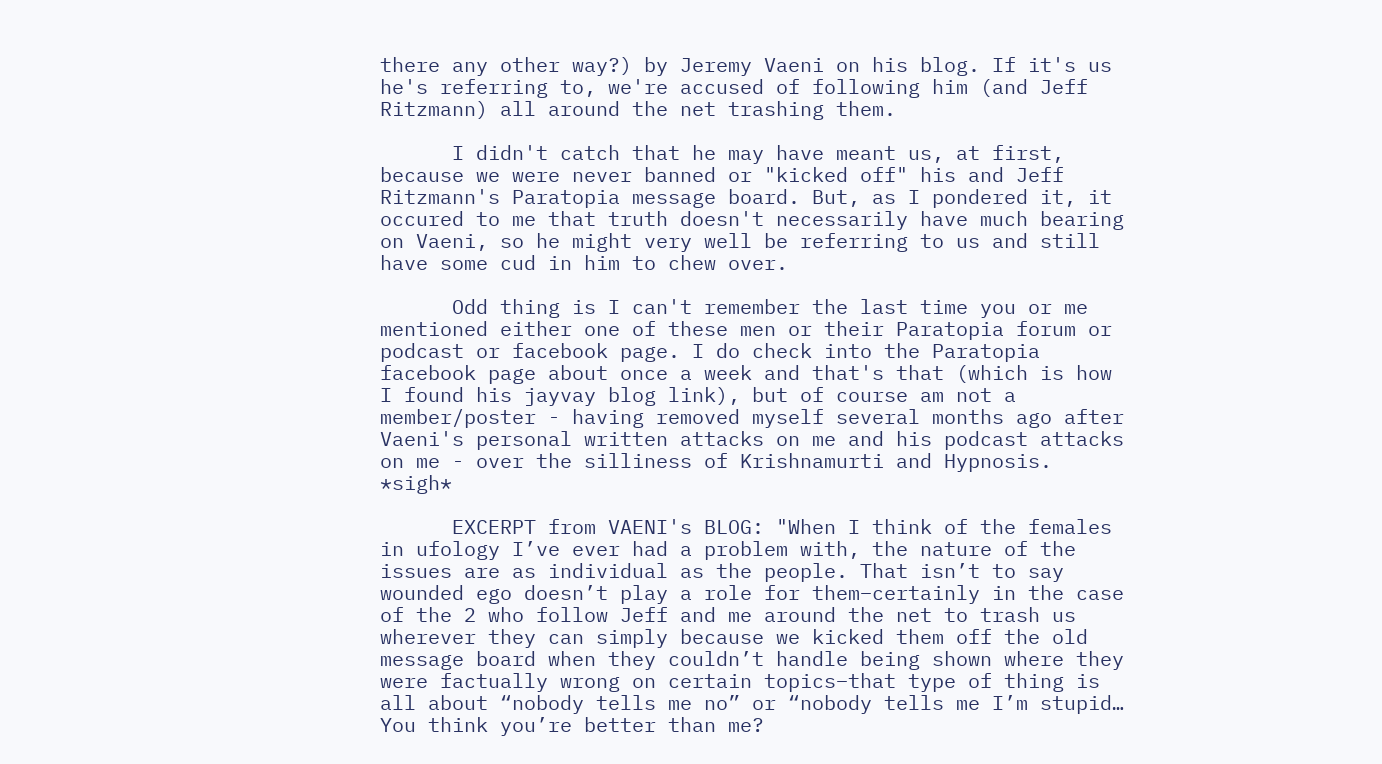there any other way?) by Jeremy Vaeni on his blog. If it's us he's referring to, we're accused of following him (and Jeff Ritzmann) all around the net trashing them.

      I didn't catch that he may have meant us, at first, because we were never banned or "kicked off" his and Jeff Ritzmann's Paratopia message board. But, as I pondered it, it occured to me that truth doesn't necessarily have much bearing on Vaeni, so he might very well be referring to us and still have some cud in him to chew over.

      Odd thing is I can't remember the last time you or me mentioned either one of these men or their Paratopia forum or podcast or facebook page. I do check into the Paratopia facebook page about once a week and that's that (which is how I found his jayvay blog link), but of course am not a member/poster - having removed myself several months ago after Vaeni's personal written attacks on me and his podcast attacks on me - over the silliness of Krishnamurti and Hypnosis. *sigh*

      EXCERPT from VAENI's BLOG: "When I think of the females in ufology I’ve ever had a problem with, the nature of the issues are as individual as the people. That isn’t to say wounded ego doesn’t play a role for them–certainly in the case of the 2 who follow Jeff and me around the net to trash us wherever they can simply because we kicked them off the old message board when they couldn’t handle being shown where they were factually wrong on certain topics–that type of thing is all about “nobody tells me no” or “nobody tells me I’m stupid… You think you’re better than me?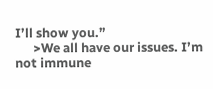I’ll show you.”
      >We all have our issues. I’m not immune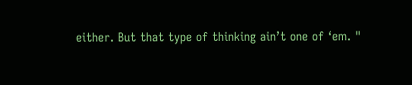either. But that type of thinking ain’t one of ‘em. "